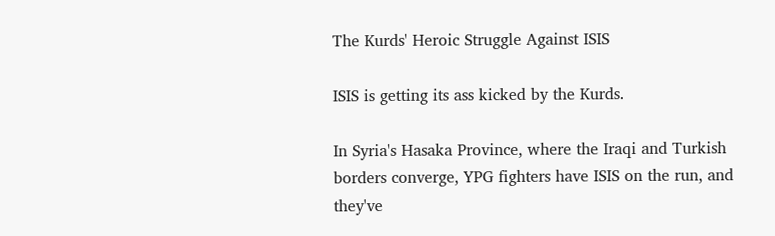The Kurds' Heroic Struggle Against ISIS

ISIS is getting its ass kicked by the Kurds.

In Syria's Hasaka Province, where the Iraqi and Turkish borders converge, YPG fighters have ISIS on the run, and they've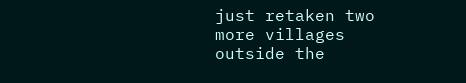just retaken two more villages outside the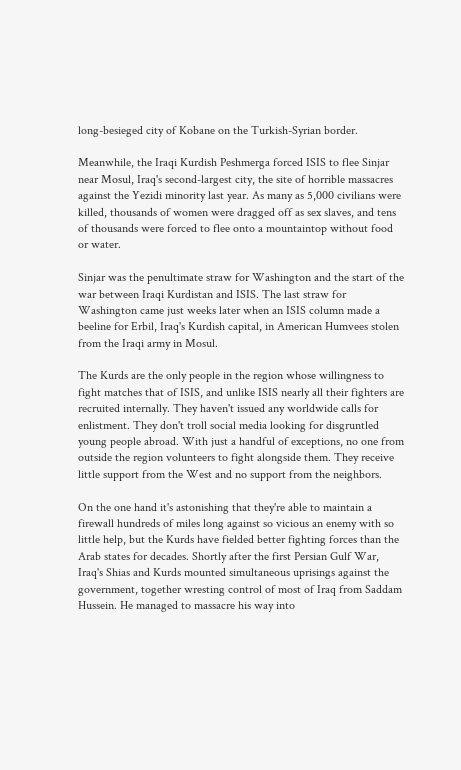long-besieged city of Kobane on the Turkish-Syrian border.

Meanwhile, the Iraqi Kurdish Peshmerga forced ISIS to flee Sinjar near Mosul, Iraq's second-largest city, the site of horrible massacres against the Yezidi minority last year. As many as 5,000 civilians were killed, thousands of women were dragged off as sex slaves, and tens of thousands were forced to flee onto a mountaintop without food or water.

Sinjar was the penultimate straw for Washington and the start of the war between Iraqi Kurdistan and ISIS. The last straw for Washington came just weeks later when an ISIS column made a beeline for Erbil, Iraq's Kurdish capital, in American Humvees stolen from the Iraqi army in Mosul.

The Kurds are the only people in the region whose willingness to fight matches that of ISIS, and unlike ISIS nearly all their fighters are recruited internally. They haven't issued any worldwide calls for enlistment. They don't troll social media looking for disgruntled young people abroad. With just a handful of exceptions, no one from outside the region volunteers to fight alongside them. They receive little support from the West and no support from the neighbors.

On the one hand it's astonishing that they're able to maintain a firewall hundreds of miles long against so vicious an enemy with so little help, but the Kurds have fielded better fighting forces than the Arab states for decades. Shortly after the first Persian Gulf War, Iraq's Shias and Kurds mounted simultaneous uprisings against the government, together wresting control of most of Iraq from Saddam Hussein. He managed to massacre his way into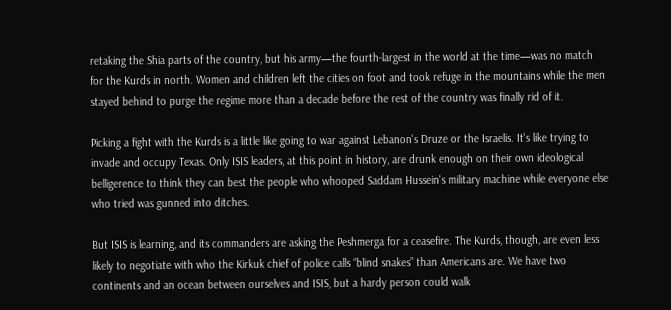retaking the Shia parts of the country, but his army—the fourth-largest in the world at the time—was no match for the Kurds in north. Women and children left the cities on foot and took refuge in the mountains while the men stayed behind to purge the regime more than a decade before the rest of the country was finally rid of it.

Picking a fight with the Kurds is a little like going to war against Lebanon's Druze or the Israelis. It's like trying to invade and occupy Texas. Only ISIS leaders, at this point in history, are drunk enough on their own ideological belligerence to think they can best the people who whooped Saddam Hussein's military machine while everyone else who tried was gunned into ditches.

But ISIS is learning, and its commanders are asking the Peshmerga for a ceasefire. The Kurds, though, are even less likely to negotiate with who the Kirkuk chief of police calls “blind snakes” than Americans are. We have two continents and an ocean between ourselves and ISIS, but a hardy person could walk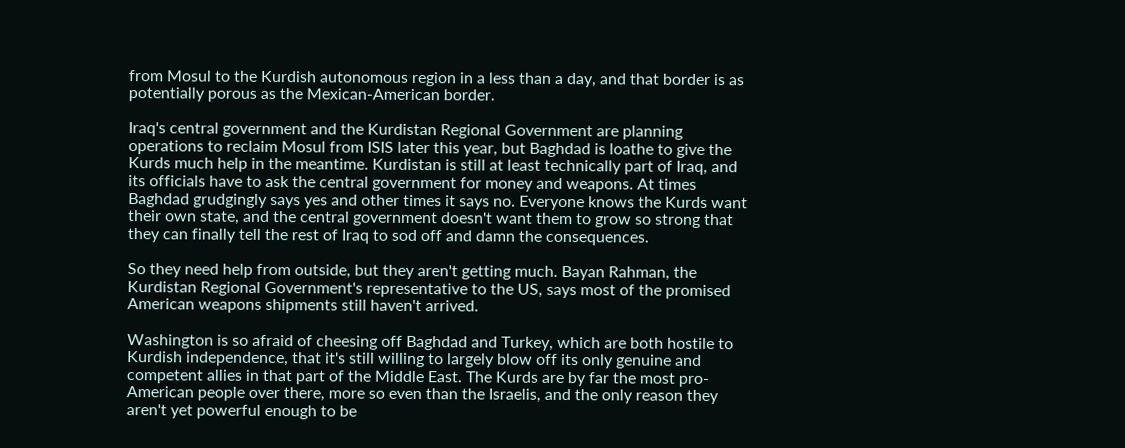from Mosul to the Kurdish autonomous region in a less than a day, and that border is as potentially porous as the Mexican-American border.

Iraq's central government and the Kurdistan Regional Government are planning operations to reclaim Mosul from ISIS later this year, but Baghdad is loathe to give the Kurds much help in the meantime. Kurdistan is still at least technically part of Iraq, and its officials have to ask the central government for money and weapons. At times Baghdad grudgingly says yes and other times it says no. Everyone knows the Kurds want their own state, and the central government doesn't want them to grow so strong that they can finally tell the rest of Iraq to sod off and damn the consequences.

So they need help from outside, but they aren't getting much. Bayan Rahman, the Kurdistan Regional Government's representative to the US, says most of the promised American weapons shipments still haven't arrived.

Washington is so afraid of cheesing off Baghdad and Turkey, which are both hostile to Kurdish independence, that it's still willing to largely blow off its only genuine and competent allies in that part of the Middle East. The Kurds are by far the most pro-American people over there, more so even than the Israelis, and the only reason they aren't yet powerful enough to be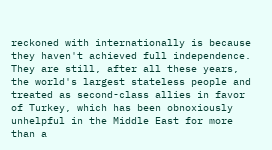reckoned with internationally is because they haven't achieved full independence. They are still, after all these years, the world's largest stateless people and treated as second-class allies in favor of Turkey, which has been obnoxiously unhelpful in the Middle East for more than a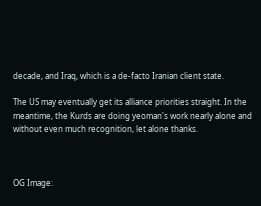decade, and Iraq, which is a de-facto Iranian client state.

The US may eventually get its alliance priorities straight. In the meantime, the Kurds are doing yeoman's work nearly alone and without even much recognition, let alone thanks.



OG Image: